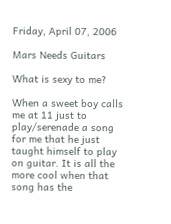Friday, April 07, 2006

Mars Needs Guitars

What is sexy to me?

When a sweet boy calls me at 11 just to play/serenade a song for me that he just taught himself to play on guitar. It is all the more cool when that song has the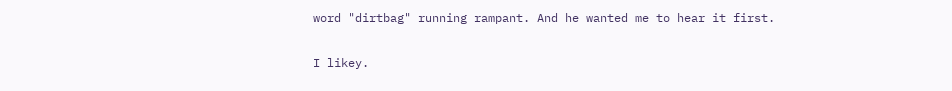word "dirtbag" running rampant. And he wanted me to hear it first.

I likey.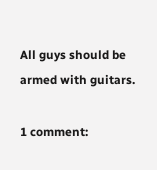All guys should be armed with guitars.

1 comment: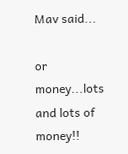Mav said...

or money...lots and lots of money!!